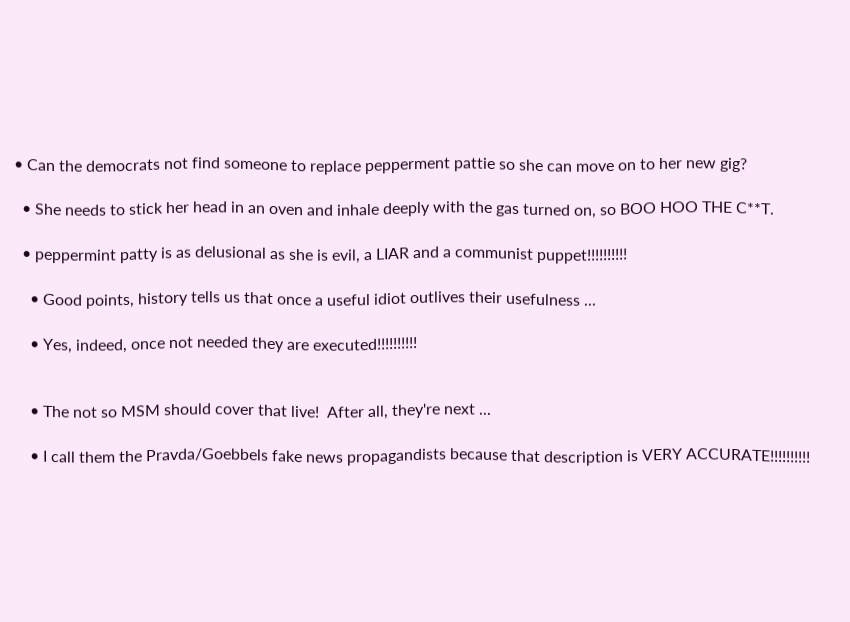• Can the democrats not find someone to replace pepperment pattie so she can move on to her new gig?

  • She needs to stick her head in an oven and inhale deeply with the gas turned on, so BOO HOO THE C**T.

  • peppermint patty is as delusional as she is evil, a LIAR and a communist puppet!!!!!!!!!!

    • Good points, history tells us that once a useful idiot outlives their usefulness ...

    • Yes, indeed, once not needed they are executed!!!!!!!!!!


    • The not so MSM should cover that live!  After all, they're next ...

    • I call them the Pravda/Goebbels fake news propagandists because that description is VERY ACCURATE!!!!!!!!!!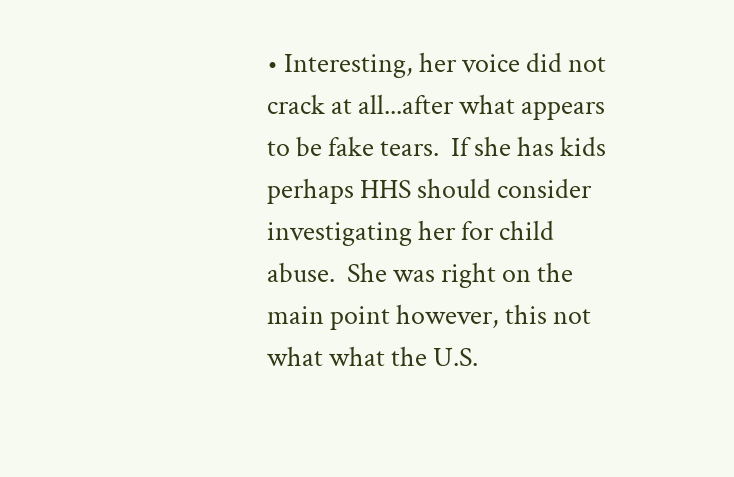• Interesting, her voice did not crack at all...after what appears to be fake tears.  If she has kids perhaps HHS should consider investigating her for child abuse.  She was right on the main point however, this not what what the U.S.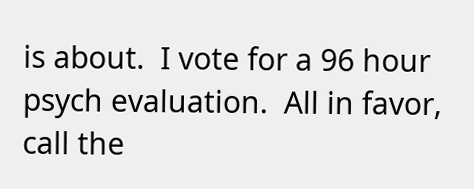is about.  I vote for a 96 hour psych evaluation.  All in favor, call the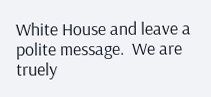White House and leave a polite message.  We are truely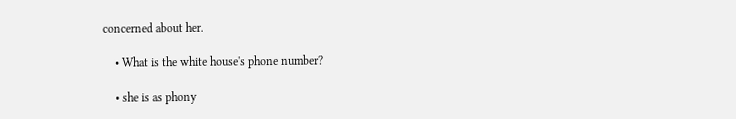concerned about her.

    • What is the white house's phone number?

    • she is as phony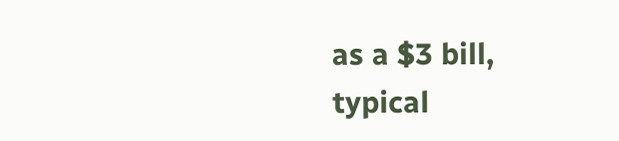as a $3 bill, typical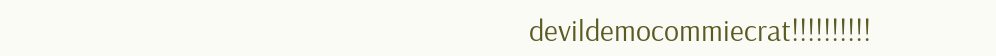devildemocommiecrat!!!!!!!!!!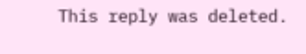This reply was deleted.